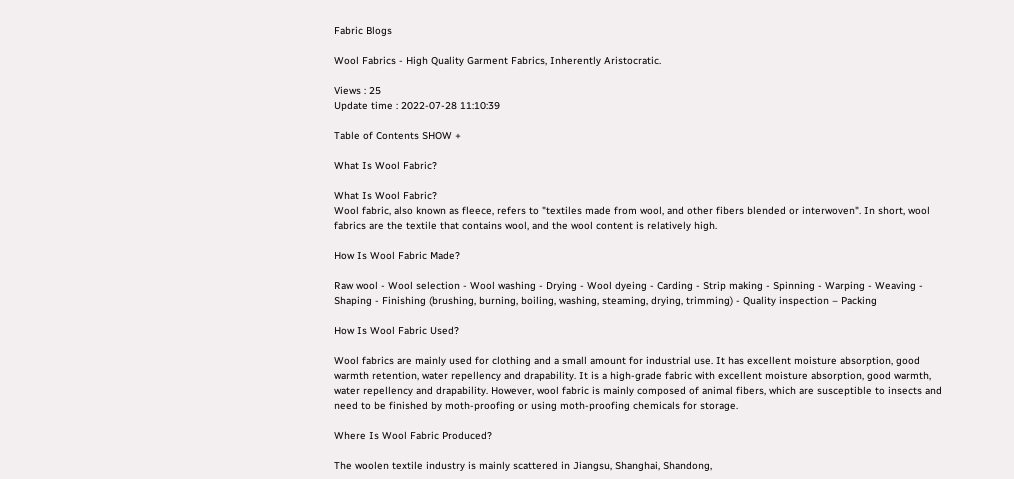Fabric Blogs

Wool Fabrics - High Quality Garment Fabrics, Inherently Aristocratic.

Views : 25
Update time : 2022-07-28 11:10:39

Table of Contents SHOW +

What Is Wool Fabric?

What Is Wool Fabric?
Wool fabric, also known as fleece, refers to "textiles made from wool, and other fibers blended or interwoven". In short, wool fabrics are the textile that contains wool, and the wool content is relatively high.

How Is Wool Fabric Made?

Raw wool - Wool selection - Wool washing - Drying - Wool dyeing - Carding - Strip making - Spinning - Warping - Weaving - Shaping - Finishing (brushing, burning, boiling, washing, steaming, drying, trimming) - Quality inspection – Packing

How Is Wool Fabric Used?

Wool fabrics are mainly used for clothing and a small amount for industrial use. It has excellent moisture absorption, good warmth retention, water repellency and drapability. It is a high-grade fabric with excellent moisture absorption, good warmth, water repellency and drapability. However, wool fabric is mainly composed of animal fibers, which are susceptible to insects and need to be finished by moth-proofing or using moth-proofing chemicals for storage.

Where Is Wool Fabric Produced?

The woolen textile industry is mainly scattered in Jiangsu, Shanghai, Shandong,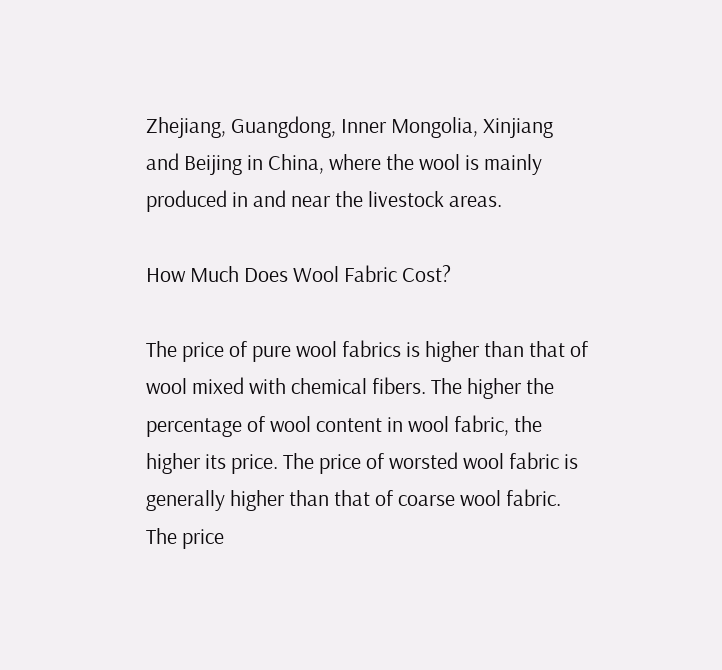Zhejiang, Guangdong, Inner Mongolia, Xinjiang and Beijing in China, where the wool is mainly produced in and near the livestock areas.

How Much Does Wool Fabric Cost?

The price of pure wool fabrics is higher than that of wool mixed with chemical fibers. The higher the percentage of wool content in wool fabric, the higher its price. The price of worsted wool fabric is generally higher than that of coarse wool fabric. The price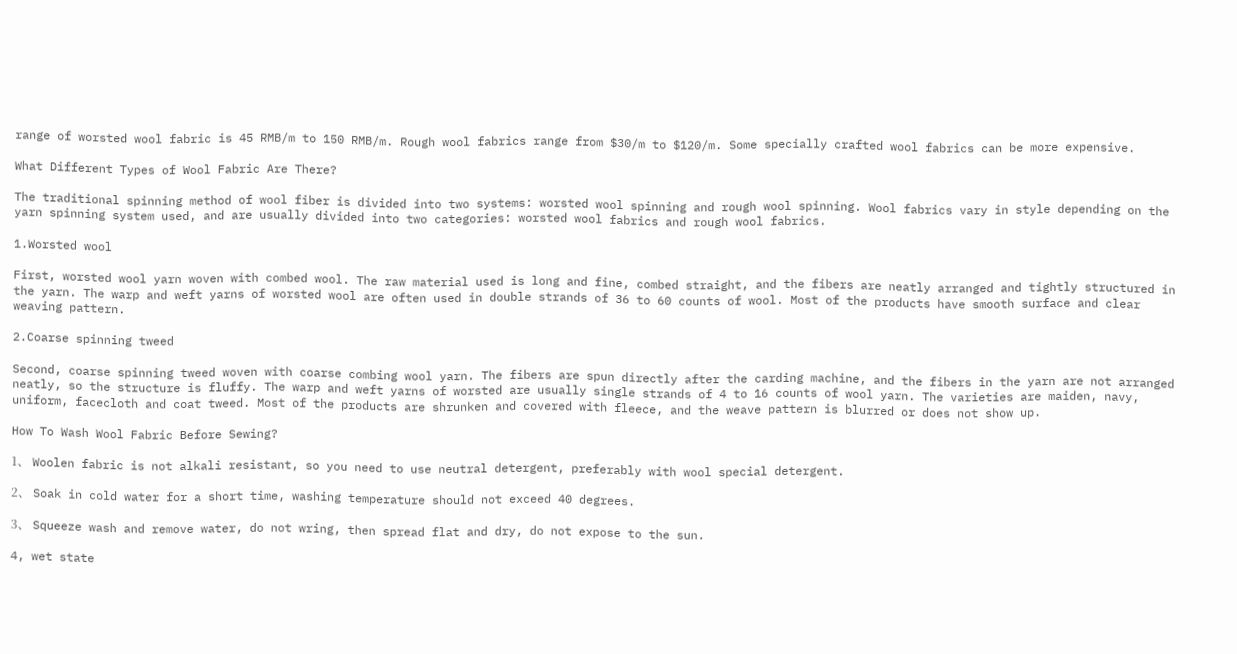range of worsted wool fabric is 45 RMB/m to 150 RMB/m. Rough wool fabrics range from $30/m to $120/m. Some specially crafted wool fabrics can be more expensive.

What Different Types of Wool Fabric Are There?

The traditional spinning method of wool fiber is divided into two systems: worsted wool spinning and rough wool spinning. Wool fabrics vary in style depending on the yarn spinning system used, and are usually divided into two categories: worsted wool fabrics and rough wool fabrics.

1.Worsted wool

First, worsted wool yarn woven with combed wool. The raw material used is long and fine, combed straight, and the fibers are neatly arranged and tightly structured in the yarn. The warp and weft yarns of worsted wool are often used in double strands of 36 to 60 counts of wool. Most of the products have smooth surface and clear weaving pattern.

2.Coarse spinning tweed

Second, coarse spinning tweed woven with coarse combing wool yarn. The fibers are spun directly after the carding machine, and the fibers in the yarn are not arranged neatly, so the structure is fluffy. The warp and weft yarns of worsted are usually single strands of 4 to 16 counts of wool yarn. The varieties are maiden, navy, uniform, facecloth and coat tweed. Most of the products are shrunken and covered with fleece, and the weave pattern is blurred or does not show up.

How To Wash Wool Fabric Before Sewing?

1、 Woolen fabric is not alkali resistant, so you need to use neutral detergent, preferably with wool special detergent.

2、 Soak in cold water for a short time, washing temperature should not exceed 40 degrees.

3、 Squeeze wash and remove water, do not wring, then spread flat and dry, do not expose to the sun.

4, wet state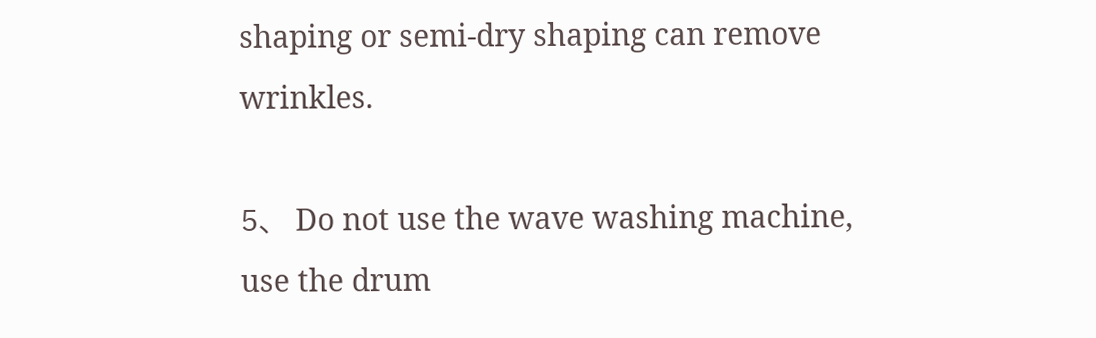shaping or semi-dry shaping can remove wrinkles.

5、 Do not use the wave washing machine, use the drum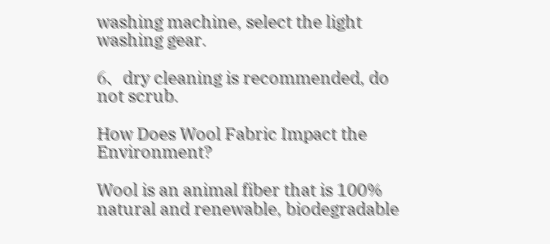washing machine, select the light washing gear.

6、dry cleaning is recommended, do not scrub.

How Does Wool Fabric Impact the Environment?

Wool is an animal fiber that is 100% natural and renewable, biodegradable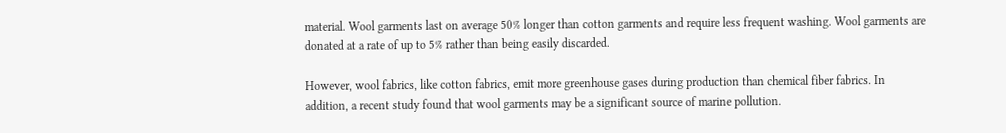material. Wool garments last on average 50% longer than cotton garments and require less frequent washing. Wool garments are donated at a rate of up to 5% rather than being easily discarded.

However, wool fabrics, like cotton fabrics, emit more greenhouse gases during production than chemical fiber fabrics. In addition, a recent study found that wool garments may be a significant source of marine pollution.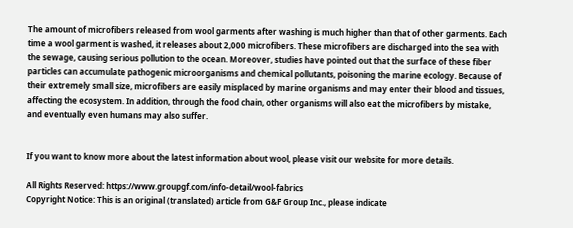The amount of microfibers released from wool garments after washing is much higher than that of other garments. Each time a wool garment is washed, it releases about 2,000 microfibers. These microfibers are discharged into the sea with the sewage, causing serious pollution to the ocean. Moreover, studies have pointed out that the surface of these fiber particles can accumulate pathogenic microorganisms and chemical pollutants, poisoning the marine ecology. Because of their extremely small size, microfibers are easily misplaced by marine organisms and may enter their blood and tissues, affecting the ecosystem. In addition, through the food chain, other organisms will also eat the microfibers by mistake, and eventually even humans may also suffer.


If you want to know more about the latest information about wool, please visit our website for more details.

All Rights Reserved: https://www.groupgf.com/info-detail/wool-fabrics
Copyright Notice: This is an original (translated) article from G&F Group Inc., please indicate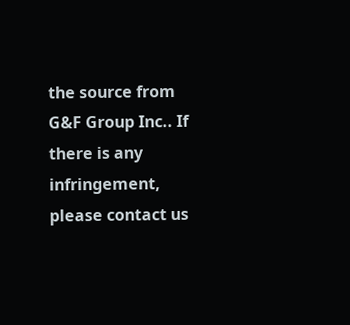the source from G&F Group Inc.. If there is any infringement, please contact us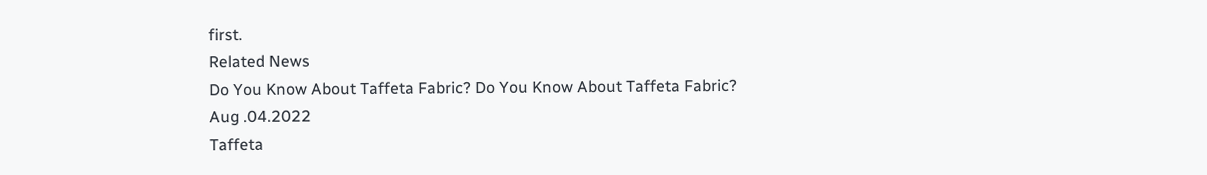first.
Related News
Do You Know About Taffeta Fabric? Do You Know About Taffeta Fabric?
Aug .04.2022
Taffeta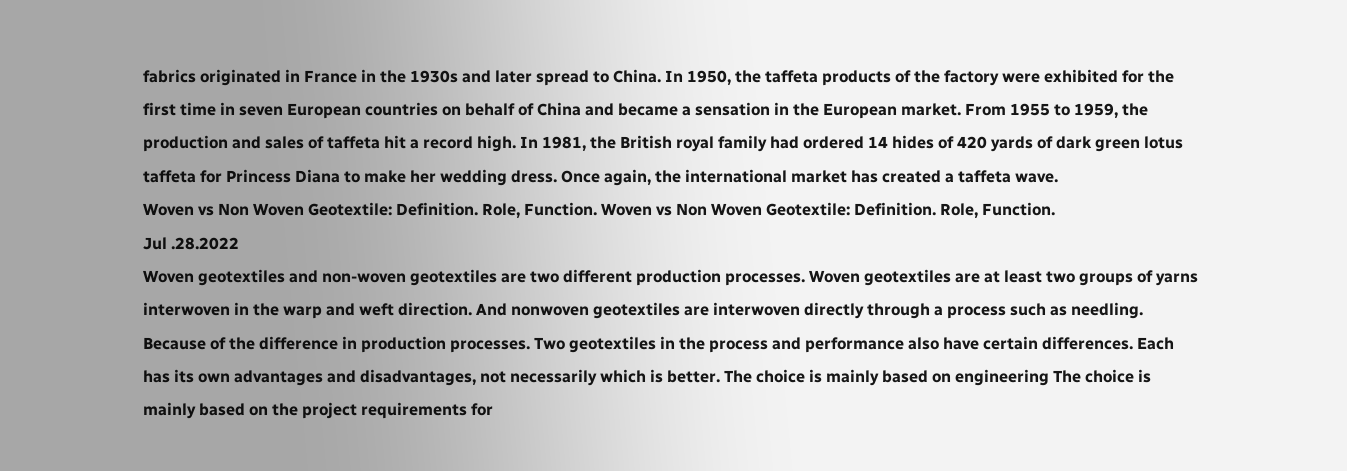fabrics originated in France in the 1930s and later spread to China. In 1950, the taffeta products of the factory were exhibited for the first time in seven European countries on behalf of China and became a sensation in the European market. From 1955 to 1959, the production and sales of taffeta hit a record high. In 1981, the British royal family had ordered 14 hides of 420 yards of dark green lotus taffeta for Princess Diana to make her wedding dress. Once again, the international market has created a taffeta wave.
Woven vs Non Woven Geotextile: Definition. Role, Function. Woven vs Non Woven Geotextile: Definition. Role, Function.
Jul .28.2022
Woven geotextiles and non-woven geotextiles are two different production processes. Woven geotextiles are at least two groups of yarns interwoven in the warp and weft direction. And nonwoven geotextiles are interwoven directly through a process such as needling. Because of the difference in production processes. Two geotextiles in the process and performance also have certain differences. Each has its own advantages and disadvantages, not necessarily which is better. The choice is mainly based on engineering The choice is mainly based on the project requirements for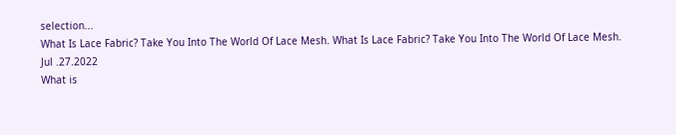selection...
What Is Lace Fabric? Take You Into The World Of Lace Mesh. What Is Lace Fabric? Take You Into The World Of Lace Mesh.
Jul .27.2022
What is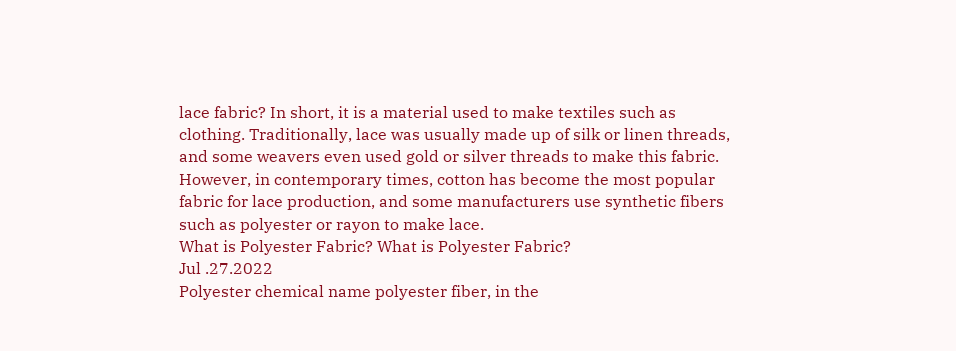lace fabric? In short, it is a material used to make textiles such as clothing. Traditionally, lace was usually made up of silk or linen threads, and some weavers even used gold or silver threads to make this fabric. However, in contemporary times, cotton has become the most popular fabric for lace production, and some manufacturers use synthetic fibers such as polyester or rayon to make lace.
What is Polyester Fabric? What is Polyester Fabric?
Jul .27.2022
Polyester chemical name polyester fiber, in the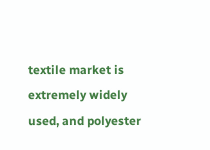textile market is extremely widely used, and polyester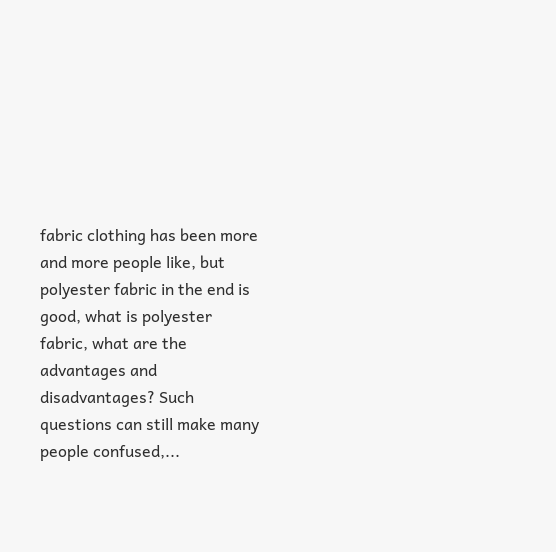fabric clothing has been more and more people like, but polyester fabric in the end is good, what is polyester fabric, what are the advantages and disadvantages? Such questions can still make many people confused,...